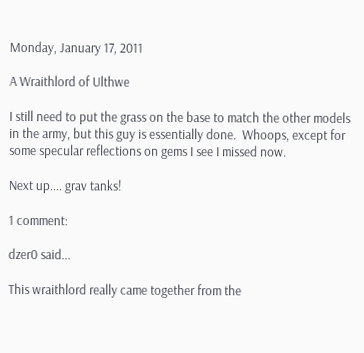Monday, January 17, 2011

A Wraithlord of Ulthwe

I still need to put the grass on the base to match the other models in the army, but this guy is essentially done.  Whoops, except for some specular reflections on gems I see I missed now.

Next up.... grav tanks!

1 comment:

dzer0 said...

This wraithlord really came together from the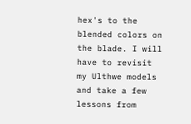hex's to the blended colors on the blade. I will have to revisit my Ulthwe models and take a few lessons from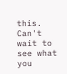this. Can't wait to see what you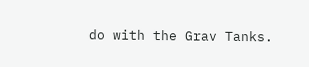do with the Grav Tanks.